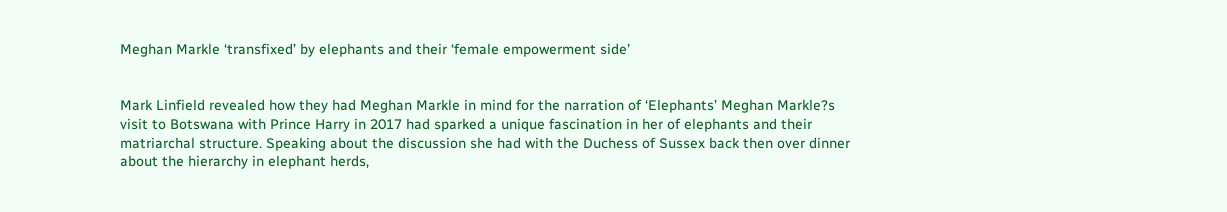Meghan Markle ‘transfixed’ by elephants and their ‘female empowerment side’


Mark Linfield revealed how they had Meghan Markle in mind for the narration of ‘Elephants’ Meghan Markle?s visit to Botswana with Prince Harry in 2017 had sparked a unique fascination in her of elephants and their matriarchal structure. Speaking about the discussion she had with the Duchess of Sussex back then over dinner about the hierarchy in elephant herds,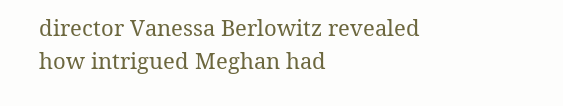director Vanessa Berlowitz revealed how intrigued Meghan had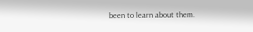been to learn about them.